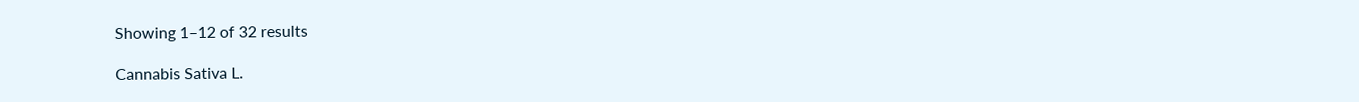Showing 1–12 of 32 results

Cannabis Sativa L.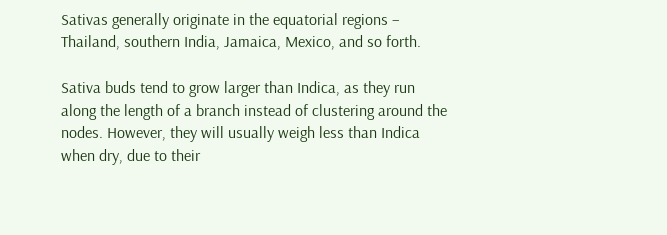Sativas generally originate in the equatorial regions – Thailand, southern India, Jamaica, Mexico, and so forth.

Sativa buds tend to grow larger than Indica, as they run along the length of a branch instead of clustering around the nodes. However, they will usually weigh less than Indica when dry, due to their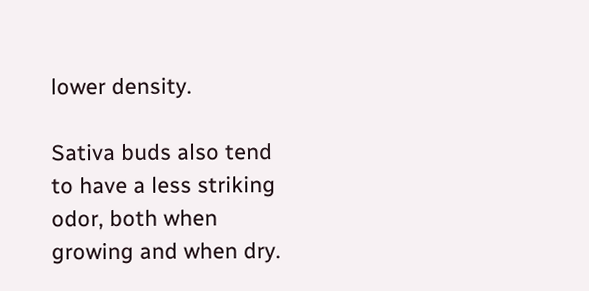lower density.

Sativa buds also tend to have a less striking odor, both when growing and when dry.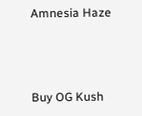Amnesia Haze



Buy OG Kush